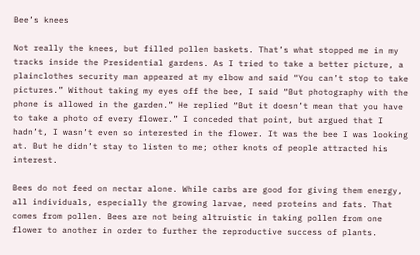Bee’s knees

Not really the knees, but filled pollen baskets. That’s what stopped me in my tracks inside the Presidential gardens. As I tried to take a better picture, a plainclothes security man appeared at my elbow and said “You can’t stop to take pictures.” Without taking my eyes off the bee, I said “But photography with the phone is allowed in the garden.” He replied “But it doesn’t mean that you have to take a photo of every flower.” I conceded that point, but argued that I hadn’t, I wasn’t even so interested in the flower. It was the bee I was looking at. But he didn’t stay to listen to me; other knots of people attracted his interest.

Bees do not feed on nectar alone. While carbs are good for giving them energy, all individuals, especially the growing larvae, need proteins and fats. That comes from pollen. Bees are not being altruistic in taking pollen from one flower to another in order to further the reproductive success of plants.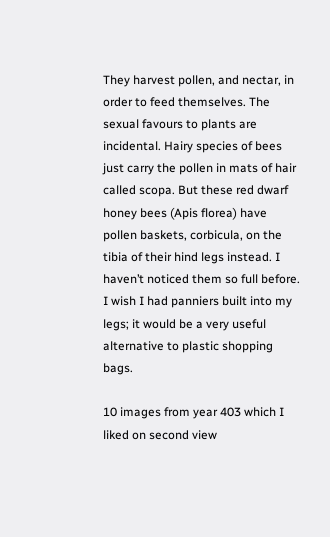They harvest pollen, and nectar, in order to feed themselves. The sexual favours to plants are incidental. Hairy species of bees just carry the pollen in mats of hair called scopa. But these red dwarf honey bees (Apis florea) have pollen baskets, corbicula, on the tibia of their hind legs instead. I haven’t noticed them so full before. I wish I had panniers built into my legs; it would be a very useful alternative to plastic shopping bags.

10 images from year 403 which I liked on second view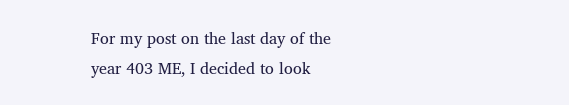For my post on the last day of the year 403 ME, I decided to look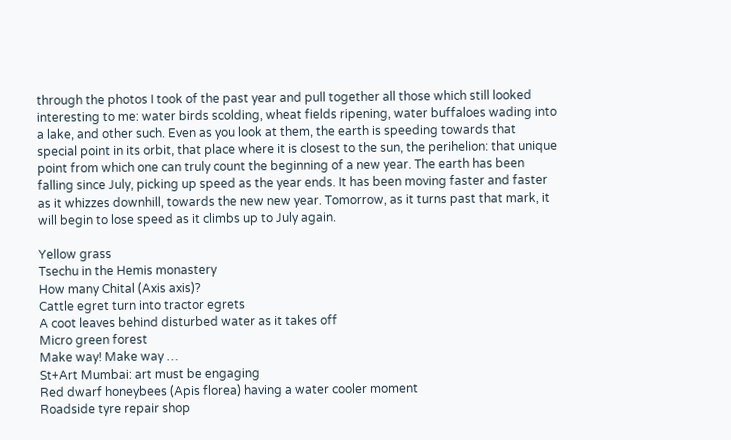through the photos I took of the past year and pull together all those which still looked interesting to me: water birds scolding, wheat fields ripening, water buffaloes wading into a lake, and other such. Even as you look at them, the earth is speeding towards that special point in its orbit, that place where it is closest to the sun, the perihelion: that unique point from which one can truly count the beginning of a new year. The earth has been falling since July, picking up speed as the year ends. It has been moving faster and faster as it whizzes downhill, towards the new new year. Tomorrow, as it turns past that mark, it will begin to lose speed as it climbs up to July again.

Yellow grass
Tsechu in the Hemis monastery
How many Chital (Axis axis)?
Cattle egret turn into tractor egrets
A coot leaves behind disturbed water as it takes off
Micro green forest
Make way! Make way …
St+Art Mumbai: art must be engaging
Red dwarf honeybees (Apis florea) having a water cooler moment
Roadside tyre repair shop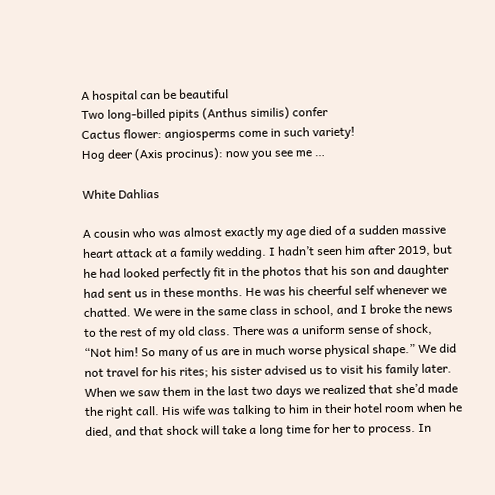A hospital can be beautiful
Two long-billed pipits (Anthus similis) confer
Cactus flower: angiosperms come in such variety!
Hog deer (Axis procinus): now you see me …

White Dahlias

A cousin who was almost exactly my age died of a sudden massive heart attack at a family wedding. I hadn’t seen him after 2019, but he had looked perfectly fit in the photos that his son and daughter had sent us in these months. He was his cheerful self whenever we chatted. We were in the same class in school, and I broke the news to the rest of my old class. There was a uniform sense of shock, “Not him! So many of us are in much worse physical shape.” We did not travel for his rites; his sister advised us to visit his family later. When we saw them in the last two days we realized that she’d made the right call. His wife was talking to him in their hotel room when he died, and that shock will take a long time for her to process. In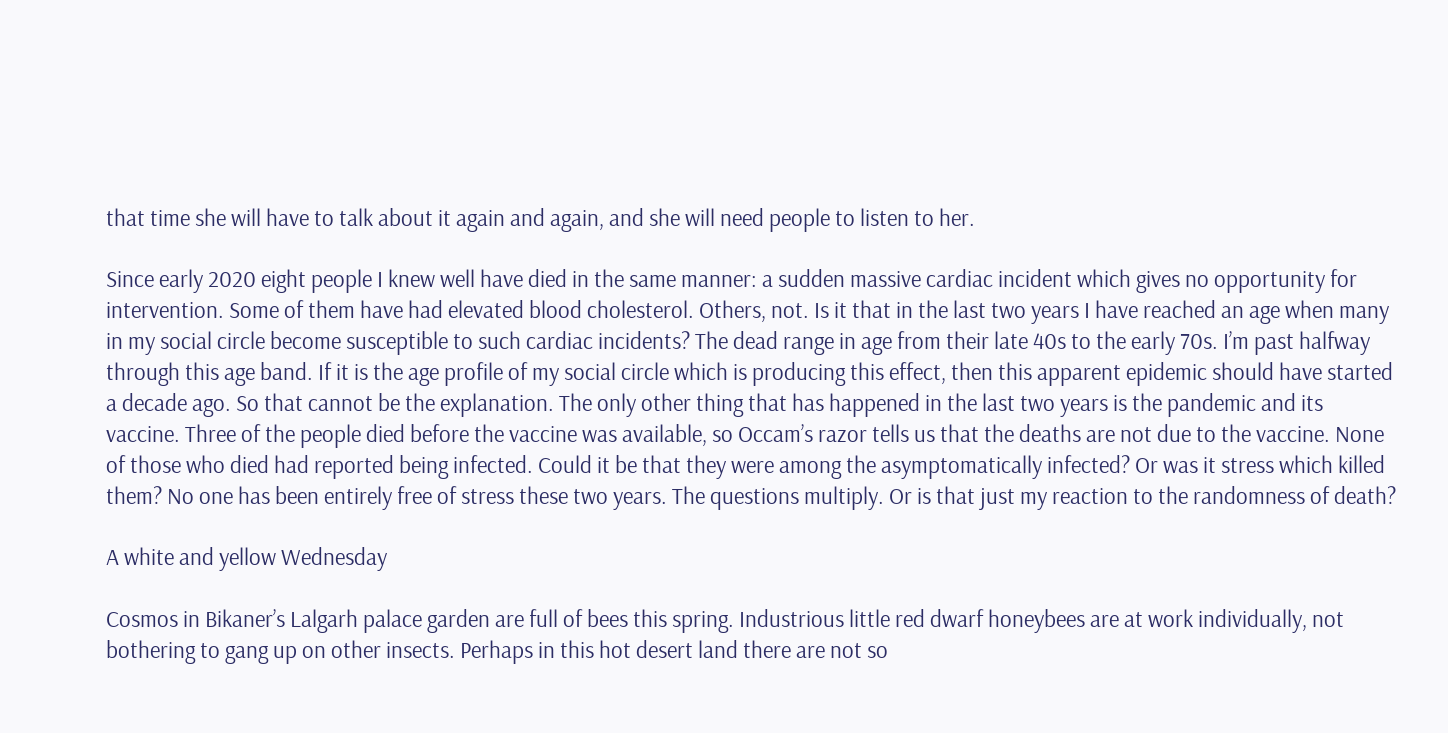that time she will have to talk about it again and again, and she will need people to listen to her.

Since early 2020 eight people I knew well have died in the same manner: a sudden massive cardiac incident which gives no opportunity for intervention. Some of them have had elevated blood cholesterol. Others, not. Is it that in the last two years I have reached an age when many in my social circle become susceptible to such cardiac incidents? The dead range in age from their late 40s to the early 70s. I’m past halfway through this age band. If it is the age profile of my social circle which is producing this effect, then this apparent epidemic should have started a decade ago. So that cannot be the explanation. The only other thing that has happened in the last two years is the pandemic and its vaccine. Three of the people died before the vaccine was available, so Occam’s razor tells us that the deaths are not due to the vaccine. None of those who died had reported being infected. Could it be that they were among the asymptomatically infected? Or was it stress which killed them? No one has been entirely free of stress these two years. The questions multiply. Or is that just my reaction to the randomness of death?

A white and yellow Wednesday

Cosmos in Bikaner’s Lalgarh palace garden are full of bees this spring. Industrious little red dwarf honeybees are at work individually, not bothering to gang up on other insects. Perhaps in this hot desert land there are not so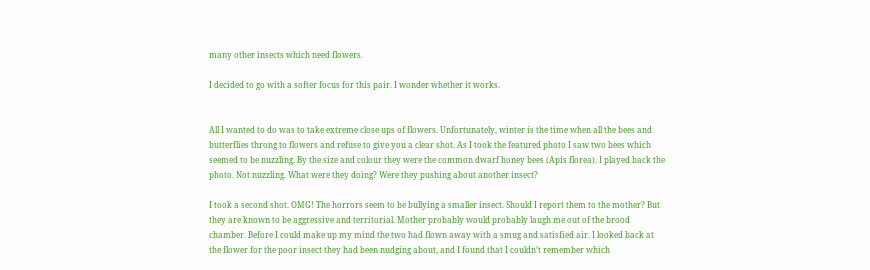many other insects which need flowers.

I decided to go with a softer focus for this pair. I wonder whether it works.


All I wanted to do was to take extreme close ups of flowers. Unfortunately, winter is the time when all the bees and butterflies throng to flowers and refuse to give you a clear shot. As I took the featured photo I saw two bees which seemed to be nuzzling. By the size and colour they were the common dwarf honey bees (Apis florea). I played back the photo. Not nuzzling. What were they doing? Were they pushing about another insect?

I took a second shot. OMG! The horrors seem to be bullying a smaller insect. Should I report them to the mother? But they are known to be aggressive and territorial. Mother probably would probably laugh me out of the brood chamber. Before I could make up my mind the two had flown away with a smug and satisfied air. I looked back at the flower for the poor insect they had been nudging about, and I found that I couldn’t remember which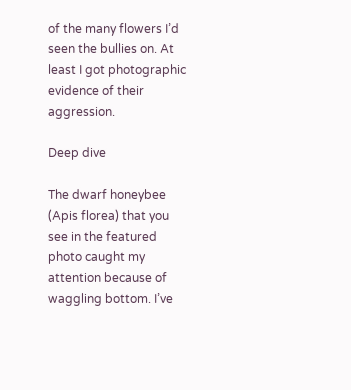of the many flowers I’d seen the bullies on. At least I got photographic evidence of their aggression.

Deep dive

The dwarf honeybee (Apis florea) that you see in the featured photo caught my attention because of waggling bottom. I’ve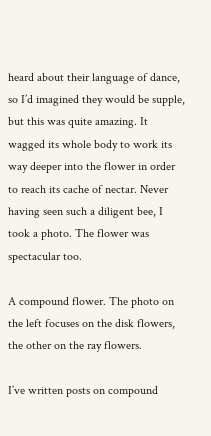heard about their language of dance, so I’d imagined they would be supple, but this was quite amazing. It wagged its whole body to work its way deeper into the flower in order to reach its cache of nectar. Never having seen such a diligent bee, I took a photo. The flower was spectacular too.

A compound flower. The photo on the left focuses on the disk flowers, the other on the ray flowers.

I’ve written posts on compound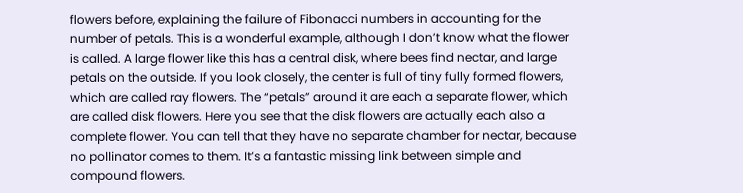flowers before, explaining the failure of Fibonacci numbers in accounting for the number of petals. This is a wonderful example, although I don’t know what the flower is called. A large flower like this has a central disk, where bees find nectar, and large petals on the outside. If you look closely, the center is full of tiny fully formed flowers, which are called ray flowers. The “petals” around it are each a separate flower, which are called disk flowers. Here you see that the disk flowers are actually each also a complete flower. You can tell that they have no separate chamber for nectar, because no pollinator comes to them. It’s a fantastic missing link between simple and compound flowers.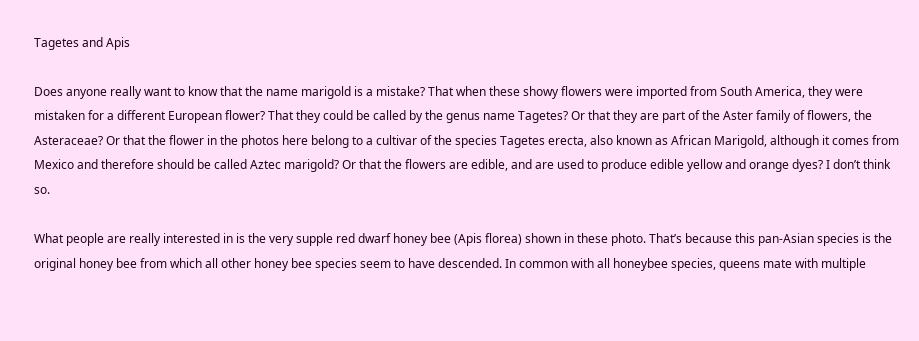Tagetes and Apis

Does anyone really want to know that the name marigold is a mistake? That when these showy flowers were imported from South America, they were mistaken for a different European flower? That they could be called by the genus name Tagetes? Or that they are part of the Aster family of flowers, the Asteraceae? Or that the flower in the photos here belong to a cultivar of the species Tagetes erecta, also known as African Marigold, although it comes from Mexico and therefore should be called Aztec marigold? Or that the flowers are edible, and are used to produce edible yellow and orange dyes? I don’t think so.

What people are really interested in is the very supple red dwarf honey bee (Apis florea) shown in these photo. That’s because this pan-Asian species is the original honey bee from which all other honey bee species seem to have descended. In common with all honeybee species, queens mate with multiple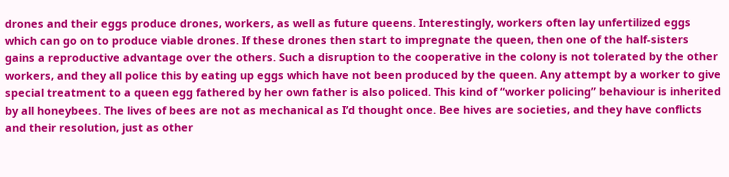drones and their eggs produce drones, workers, as well as future queens. Interestingly, workers often lay unfertilized eggs which can go on to produce viable drones. If these drones then start to impregnate the queen, then one of the half-sisters gains a reproductive advantage over the others. Such a disruption to the cooperative in the colony is not tolerated by the other workers, and they all police this by eating up eggs which have not been produced by the queen. Any attempt by a worker to give special treatment to a queen egg fathered by her own father is also policed. This kind of “worker policing” behaviour is inherited by all honeybees. The lives of bees are not as mechanical as I’d thought once. Bee hives are societies, and they have conflicts and their resolution, just as other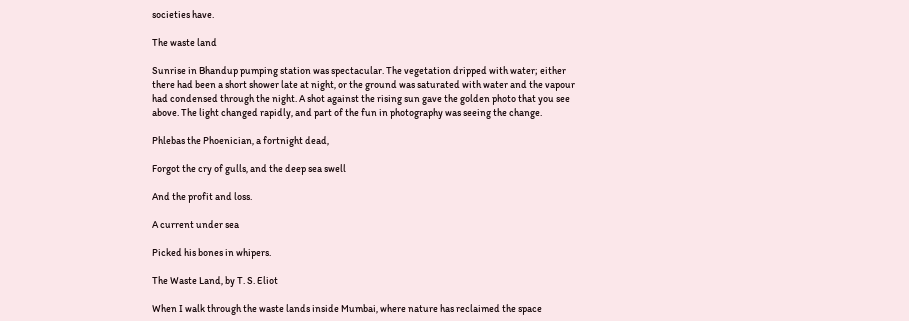societies have.

The waste land

Sunrise in Bhandup pumping station was spectacular. The vegetation dripped with water; either there had been a short shower late at night, or the ground was saturated with water and the vapour had condensed through the night. A shot against the rising sun gave the golden photo that you see above. The light changed rapidly, and part of the fun in photography was seeing the change.

Phlebas the Phoenician, a fortnight dead,

Forgot the cry of gulls, and the deep sea swell

And the profit and loss.

A current under sea

Picked his bones in whipers.

The Waste Land, by T. S. Eliot

When I walk through the waste lands inside Mumbai, where nature has reclaimed the space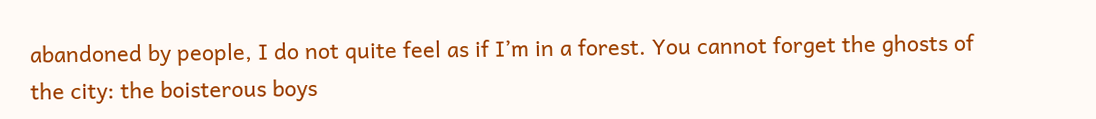abandoned by people, I do not quite feel as if I’m in a forest. You cannot forget the ghosts of the city: the boisterous boys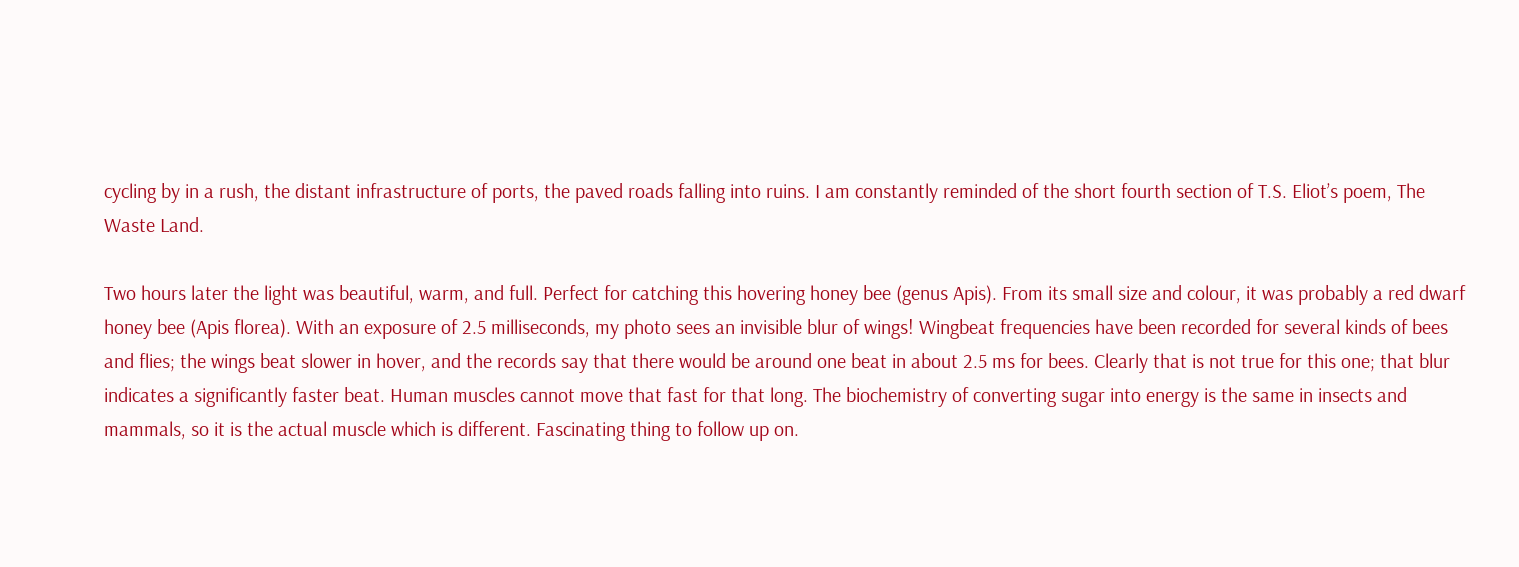cycling by in a rush, the distant infrastructure of ports, the paved roads falling into ruins. I am constantly reminded of the short fourth section of T.S. Eliot’s poem, The Waste Land.

Two hours later the light was beautiful, warm, and full. Perfect for catching this hovering honey bee (genus Apis). From its small size and colour, it was probably a red dwarf honey bee (Apis florea). With an exposure of 2.5 milliseconds, my photo sees an invisible blur of wings! Wingbeat frequencies have been recorded for several kinds of bees and flies; the wings beat slower in hover, and the records say that there would be around one beat in about 2.5 ms for bees. Clearly that is not true for this one; that blur indicates a significantly faster beat. Human muscles cannot move that fast for that long. The biochemistry of converting sugar into energy is the same in insects and mammals, so it is the actual muscle which is different. Fascinating thing to follow up on.